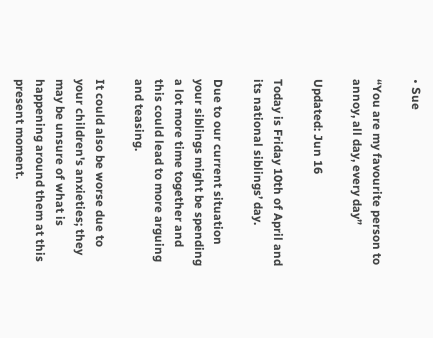• Sue

“You are my favourite person to annoy, all day, every day”

Updated: Jun 16

Today is Friday 10th of April and its national siblings’ day.

Due to our current situation your siblings might be spending a lot more time together and this could lead to more arguing and teasing.

It could also be worse due to your children's anxieties; they may be unsure of what is happening around them at this present moment.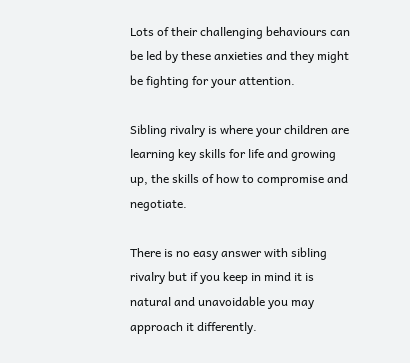Lots of their challenging behaviours can be led by these anxieties and they might be fighting for your attention.

Sibling rivalry is where your children are learning key skills for life and growing up, the skills of how to compromise and negotiate.

There is no easy answer with sibling rivalry but if you keep in mind it is natural and unavoidable you may approach it differently.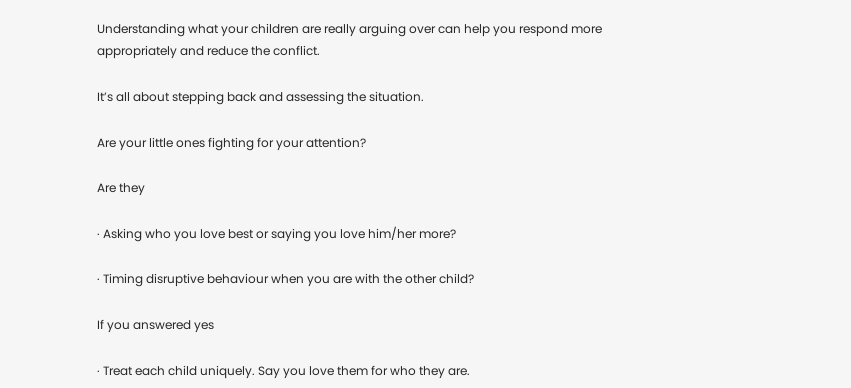Understanding what your children are really arguing over can help you respond more appropriately and reduce the conflict.

It’s all about stepping back and assessing the situation.

Are your little ones fighting for your attention?

Are they

· Asking who you love best or saying you love him/her more?

· Timing disruptive behaviour when you are with the other child?

If you answered yes

· Treat each child uniquely. Say you love them for who they are.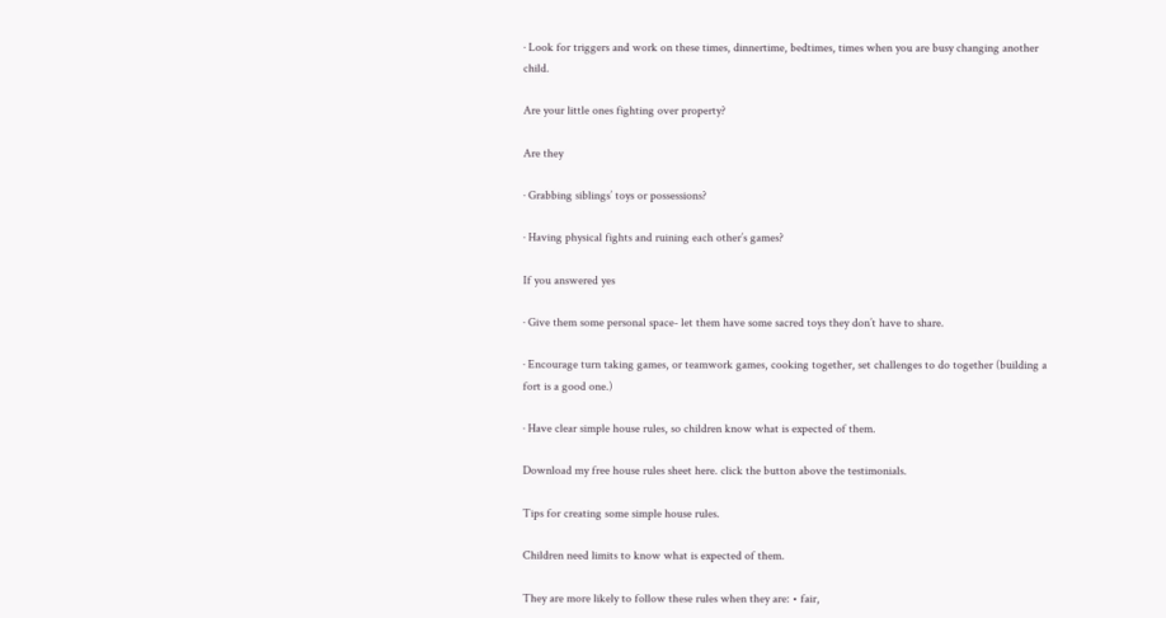· Look for triggers and work on these times, dinnertime, bedtimes, times when you are busy changing another child.

Are your little ones fighting over property?

Are they

· Grabbing siblings’ toys or possessions?

· Having physical fights and ruining each other’s games?

If you answered yes

· Give them some personal space- let them have some sacred toys they don’t have to share.

· Encourage turn taking games, or teamwork games, cooking together, set challenges to do together (building a fort is a good one.)

· Have clear simple house rules, so children know what is expected of them.

Download my free house rules sheet here. click the button above the testimonials.

Tips for creating some simple house rules.

Children need limits to know what is expected of them.

They are more likely to follow these rules when they are: • fair,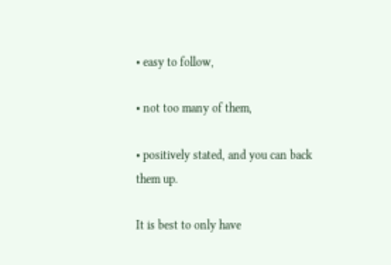• easy to follow,

• not too many of them,

• positively stated, and you can back them up.

It is best to only have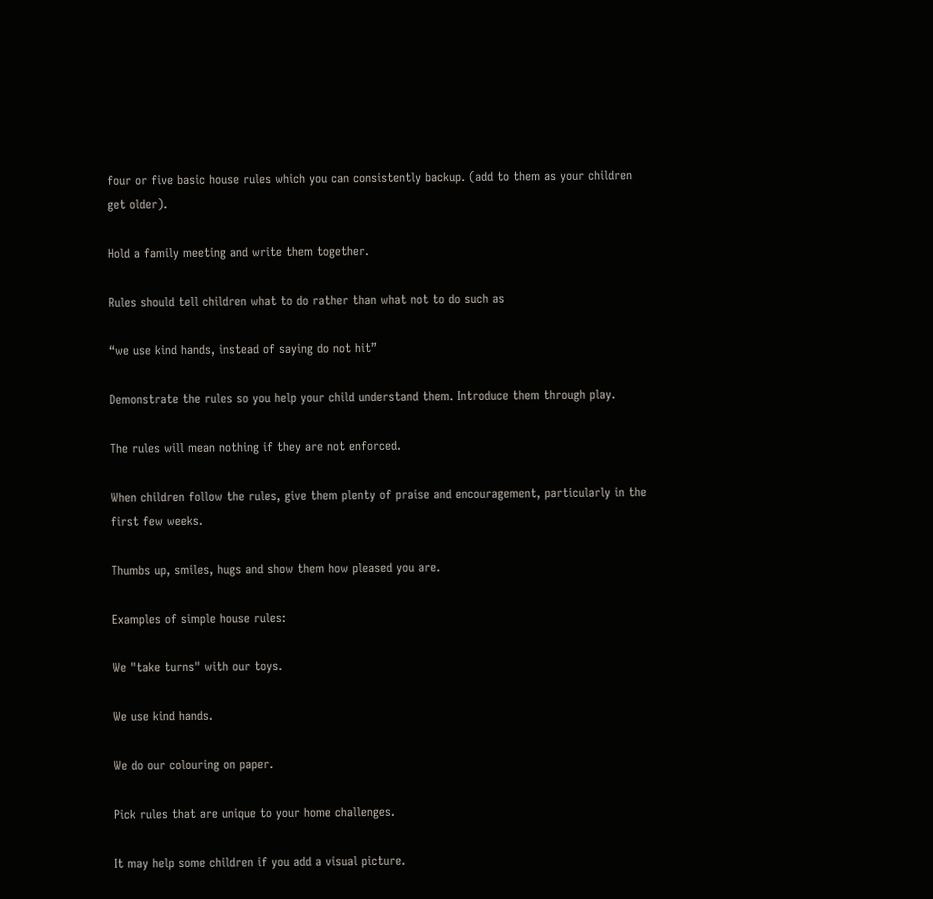four or five basic house rules which you can consistently backup. (add to them as your children get older).

Hold a family meeting and write them together.

Rules should tell children what to do rather than what not to do such as

“we use kind hands, instead of saying do not hit”

Demonstrate the rules so you help your child understand them. Introduce them through play.

The rules will mean nothing if they are not enforced.

When children follow the rules, give them plenty of praise and encouragement, particularly in the first few weeks.

Thumbs up, smiles, hugs and show them how pleased you are.

Examples of simple house rules:

We "take turns" with our toys.

We use kind hands.

We do our colouring on paper.

Pick rules that are unique to your home challenges.

It may help some children if you add a visual picture.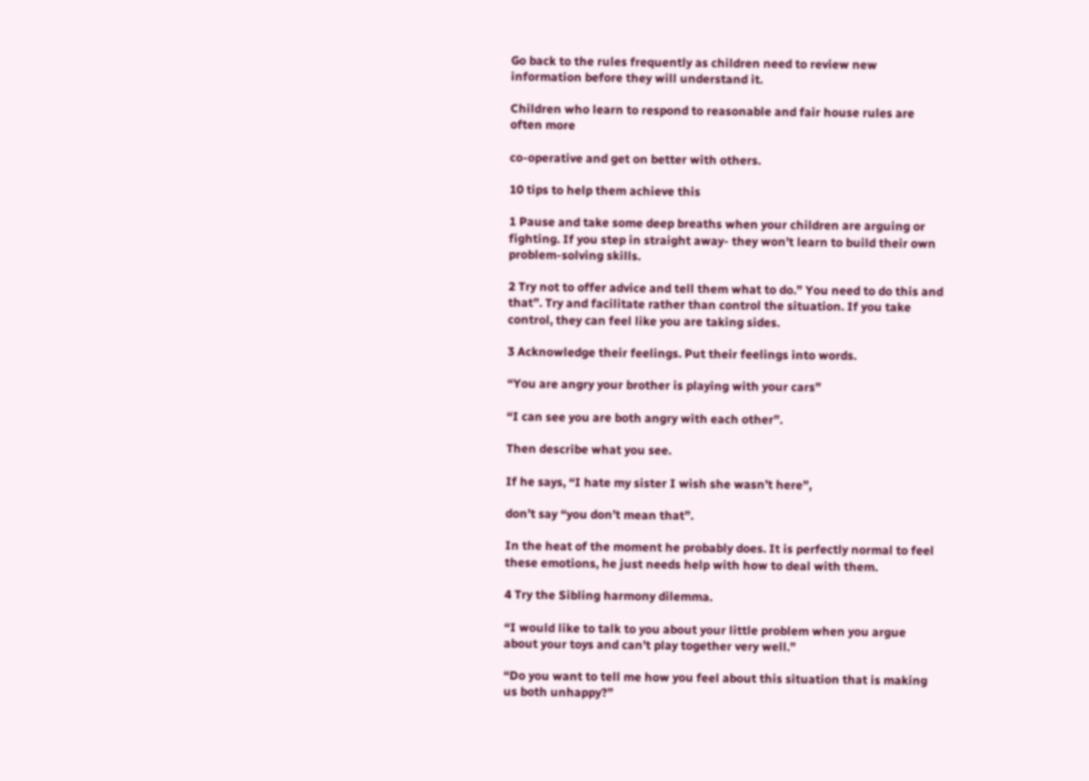Go back to the rules frequently as children need to review new information before they will understand it.

Children who learn to respond to reasonable and fair house rules are often more

co-operative and get on better with others.

10 tips to help them achieve this

1 Pause and take some deep breaths when your children are arguing or fighting. If you step in straight away- they won’t learn to build their own problem-solving skills.

2 Try not to offer advice and tell them what to do.” You need to do this and that”. Try and facilitate rather than control the situation. If you take control, they can feel like you are taking sides.

3 Acknowledge their feelings. Put their feelings into words.

“You are angry your brother is playing with your cars”

“I can see you are both angry with each other”.

Then describe what you see.

If he says, “I hate my sister I wish she wasn’t here”,

don’t say “you don’t mean that”.

In the heat of the moment he probably does. It is perfectly normal to feel these emotions, he just needs help with how to deal with them.

4 Try the Sibling harmony dilemma.

“I would like to talk to you about your little problem when you argue about your toys and can’t play together very well.”

“Do you want to tell me how you feel about this situation that is making us both unhappy?”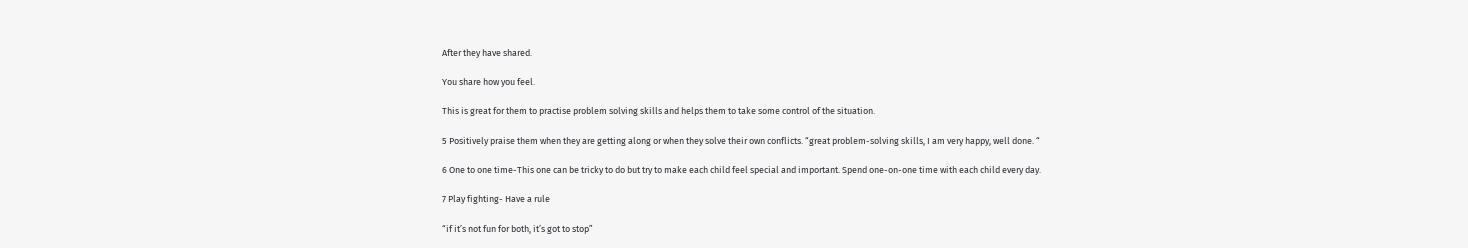After they have shared.

You share how you feel.

This is great for them to practise problem solving skills and helps them to take some control of the situation.

5 Positively praise them when they are getting along or when they solve their own conflicts. “great problem-solving skills, I am very happy, well done. “

6 One to one time-This one can be tricky to do but try to make each child feel special and important. Spend one-on-one time with each child every day.

7 Play fighting- Have a rule

“if it’s not fun for both, it’s got to stop”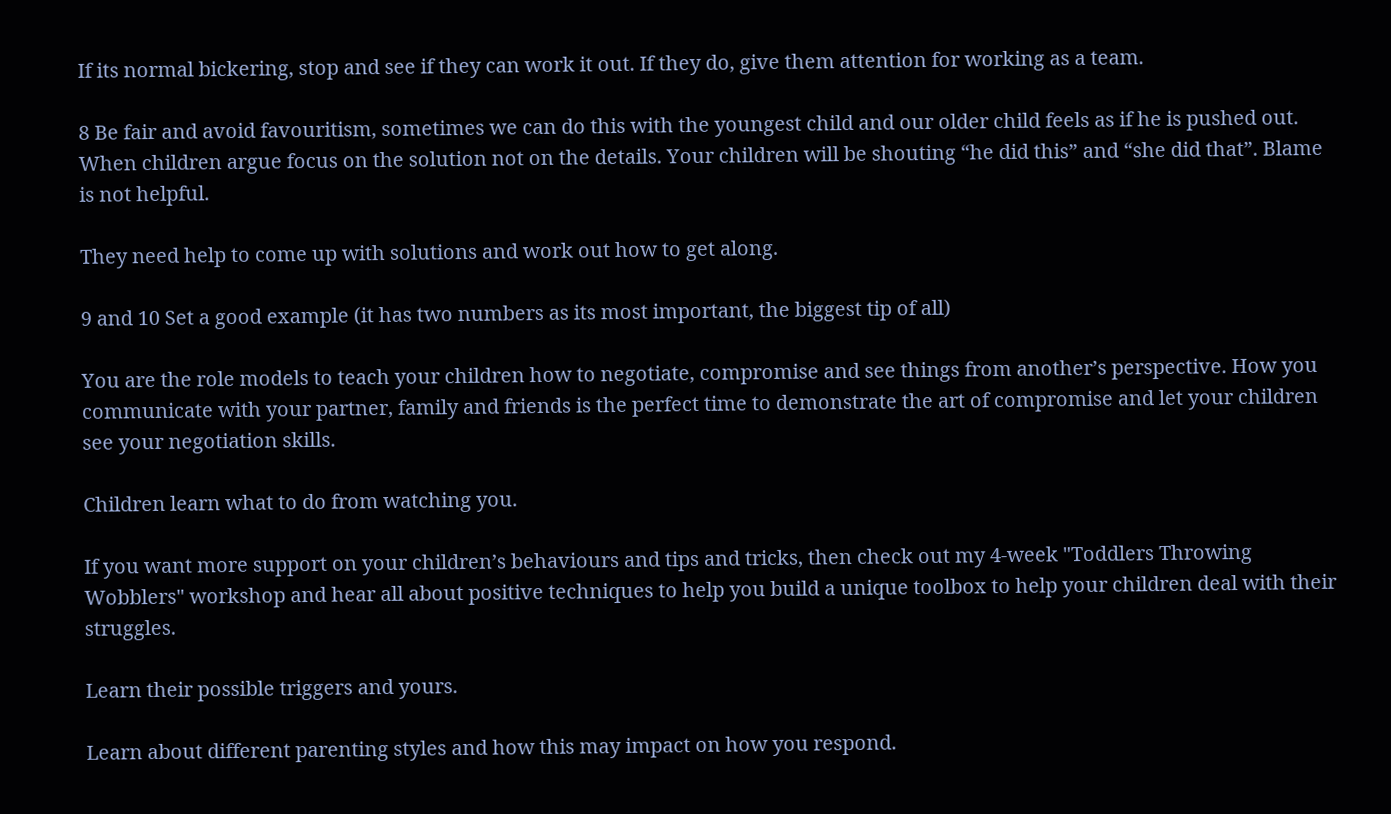If its normal bickering, stop and see if they can work it out. If they do, give them attention for working as a team.

8 Be fair and avoid favouritism, sometimes we can do this with the youngest child and our older child feels as if he is pushed out. When children argue focus on the solution not on the details. Your children will be shouting “he did this” and “she did that”. Blame is not helpful.

They need help to come up with solutions and work out how to get along.

9 and 10 Set a good example (it has two numbers as its most important, the biggest tip of all)

You are the role models to teach your children how to negotiate, compromise and see things from another’s perspective. How you communicate with your partner, family and friends is the perfect time to demonstrate the art of compromise and let your children see your negotiation skills.

Children learn what to do from watching you.

If you want more support on your children’s behaviours and tips and tricks, then check out my 4-week "Toddlers Throwing Wobblers" workshop and hear all about positive techniques to help you build a unique toolbox to help your children deal with their struggles.

Learn their possible triggers and yours.

Learn about different parenting styles and how this may impact on how you respond.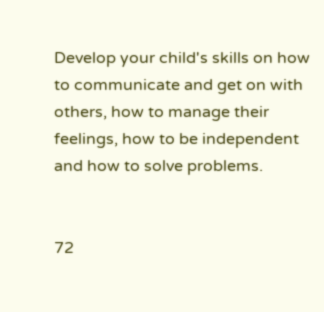Develop your child's skills on how to communicate and get on with others, how to manage their feelings, how to be independent and how to solve problems.


72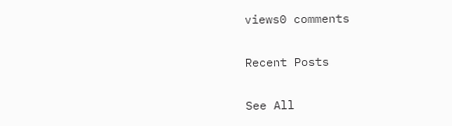views0 comments

Recent Posts

See All